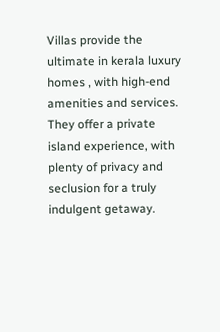Villas provide the ultimate in kerala luxury homes , with high-end amenities and services. They offer a private island experience, with plenty of privacy and seclusion for a truly indulgent getaway.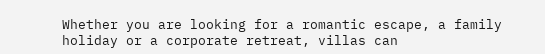Whether you are looking for a romantic escape, a family holiday or a corporate retreat, villas can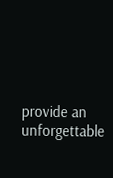provide an unforgettable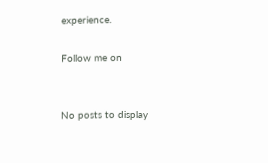experience.

Follow me on


No posts to display